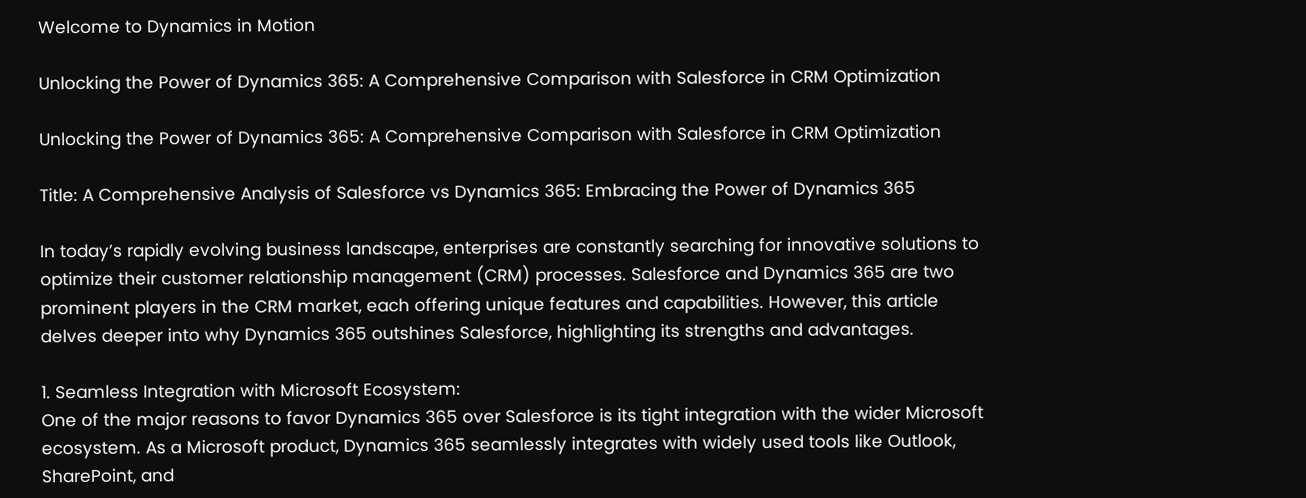Welcome to Dynamics in Motion

Unlocking the Power of Dynamics 365: A Comprehensive Comparison with Salesforce in CRM Optimization

Unlocking the Power of Dynamics 365: A Comprehensive Comparison with Salesforce in CRM Optimization

Title: A Comprehensive Analysis of Salesforce vs Dynamics 365: Embracing the Power of Dynamics 365

In today’s rapidly evolving business landscape, enterprises are constantly searching for innovative solutions to optimize their customer relationship management (CRM) processes. Salesforce and Dynamics 365 are two prominent players in the CRM market, each offering unique features and capabilities. However, this article delves deeper into why Dynamics 365 outshines Salesforce, highlighting its strengths and advantages.

1. Seamless Integration with Microsoft Ecosystem:
One of the major reasons to favor Dynamics 365 over Salesforce is its tight integration with the wider Microsoft ecosystem. As a Microsoft product, Dynamics 365 seamlessly integrates with widely used tools like Outlook, SharePoint, and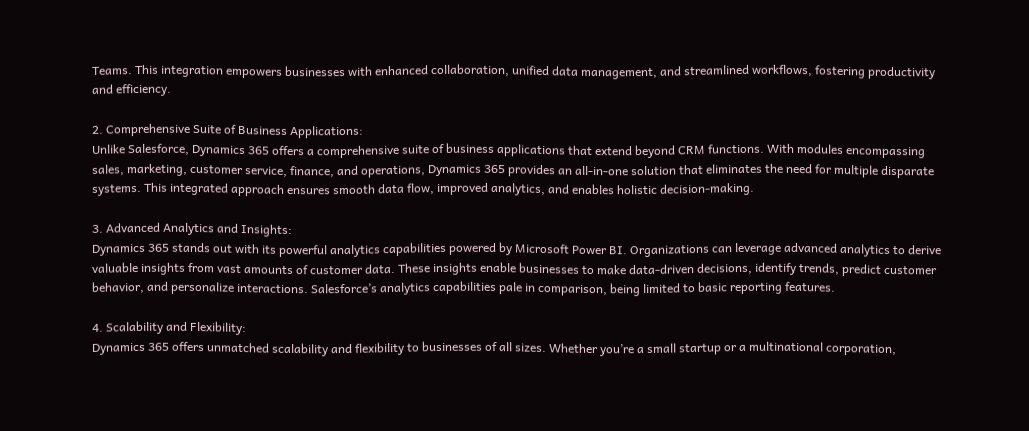Teams. This integration empowers businesses with enhanced collaboration, unified data management, and streamlined workflows, fostering productivity and efficiency.

2. Comprehensive Suite of Business Applications:
Unlike Salesforce, Dynamics 365 offers a comprehensive suite of business applications that extend beyond CRM functions. With modules encompassing sales, marketing, customer service, finance, and operations, Dynamics 365 provides an all-in-one solution that eliminates the need for multiple disparate systems. This integrated approach ensures smooth data flow, improved analytics, and enables holistic decision-making.

3. Advanced Analytics and Insights:
Dynamics 365 stands out with its powerful analytics capabilities powered by Microsoft Power BI. Organizations can leverage advanced analytics to derive valuable insights from vast amounts of customer data. These insights enable businesses to make data-driven decisions, identify trends, predict customer behavior, and personalize interactions. Salesforce’s analytics capabilities pale in comparison, being limited to basic reporting features.

4. Scalability and Flexibility:
Dynamics 365 offers unmatched scalability and flexibility to businesses of all sizes. Whether you’re a small startup or a multinational corporation,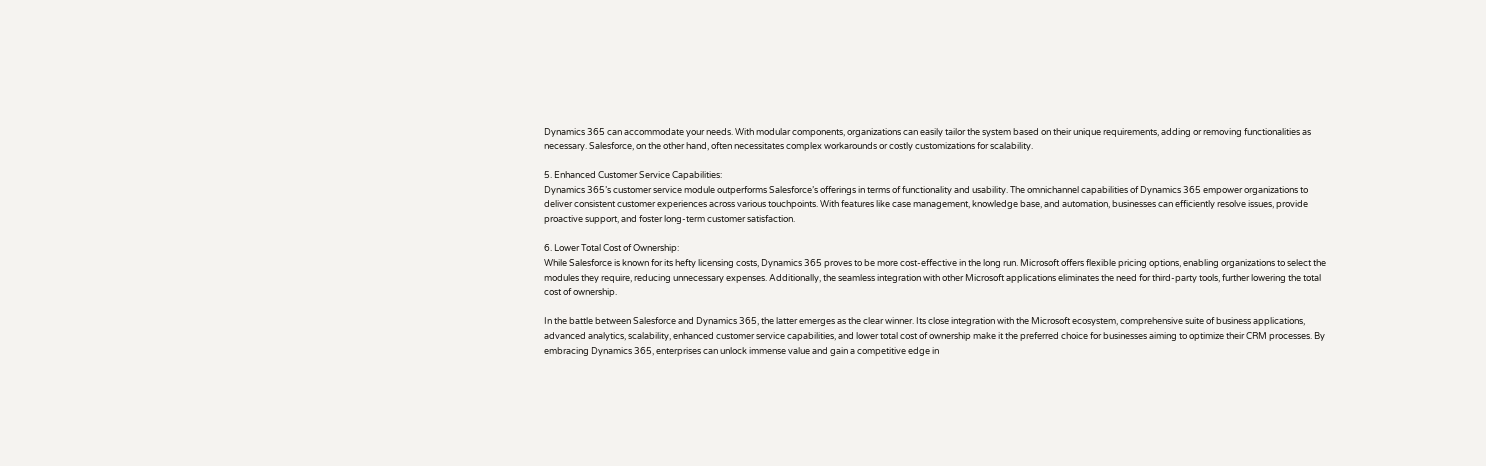Dynamics 365 can accommodate your needs. With modular components, organizations can easily tailor the system based on their unique requirements, adding or removing functionalities as necessary. Salesforce, on the other hand, often necessitates complex workarounds or costly customizations for scalability.

5. Enhanced Customer Service Capabilities:
Dynamics 365’s customer service module outperforms Salesforce’s offerings in terms of functionality and usability. The omnichannel capabilities of Dynamics 365 empower organizations to deliver consistent customer experiences across various touchpoints. With features like case management, knowledge base, and automation, businesses can efficiently resolve issues, provide proactive support, and foster long-term customer satisfaction.

6. Lower Total Cost of Ownership:
While Salesforce is known for its hefty licensing costs, Dynamics 365 proves to be more cost-effective in the long run. Microsoft offers flexible pricing options, enabling organizations to select the modules they require, reducing unnecessary expenses. Additionally, the seamless integration with other Microsoft applications eliminates the need for third-party tools, further lowering the total cost of ownership.

In the battle between Salesforce and Dynamics 365, the latter emerges as the clear winner. Its close integration with the Microsoft ecosystem, comprehensive suite of business applications, advanced analytics, scalability, enhanced customer service capabilities, and lower total cost of ownership make it the preferred choice for businesses aiming to optimize their CRM processes. By embracing Dynamics 365, enterprises can unlock immense value and gain a competitive edge in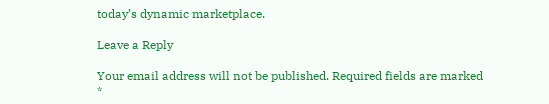today’s dynamic marketplace.

Leave a Reply

Your email address will not be published. Required fields are marked *